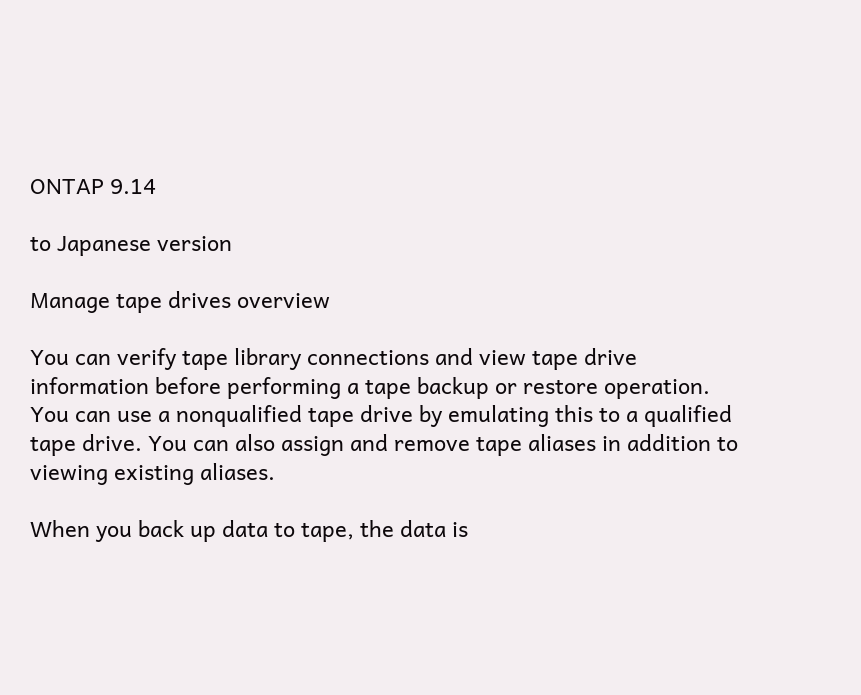ONTAP 9.14

to Japanese version

Manage tape drives overview

You can verify tape library connections and view tape drive information before performing a tape backup or restore operation. You can use a nonqualified tape drive by emulating this to a qualified tape drive. You can also assign and remove tape aliases in addition to viewing existing aliases.

When you back up data to tape, the data is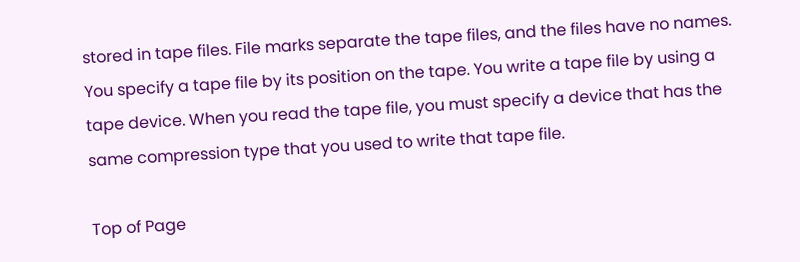stored in tape files. File marks separate the tape files, and the files have no names. You specify a tape file by its position on the tape. You write a tape file by using a tape device. When you read the tape file, you must specify a device that has the same compression type that you used to write that tape file.

Top of Page